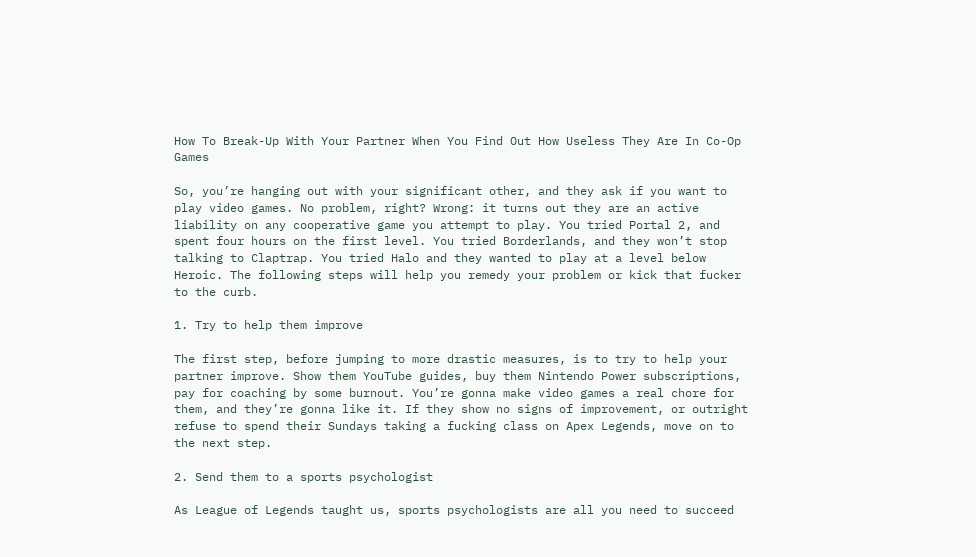How To Break-Up With Your Partner When You Find Out How Useless They Are In Co-Op Games

So, you’re hanging out with your significant other, and they ask if you want to play video games. No problem, right? Wrong: it turns out they are an active liability on any cooperative game you attempt to play. You tried Portal 2, and spent four hours on the first level. You tried Borderlands, and they won’t stop talking to Claptrap. You tried Halo and they wanted to play at a level below Heroic. The following steps will help you remedy your problem or kick that fucker to the curb.

1. Try to help them improve

The first step, before jumping to more drastic measures, is to try to help your partner improve. Show them YouTube guides, buy them Nintendo Power subscriptions, pay for coaching by some burnout. You’re gonna make video games a real chore for them, and they’re gonna like it. If they show no signs of improvement, or outright refuse to spend their Sundays taking a fucking class on Apex Legends, move on to the next step.

2. Send them to a sports psychologist

As League of Legends taught us, sports psychologists are all you need to succeed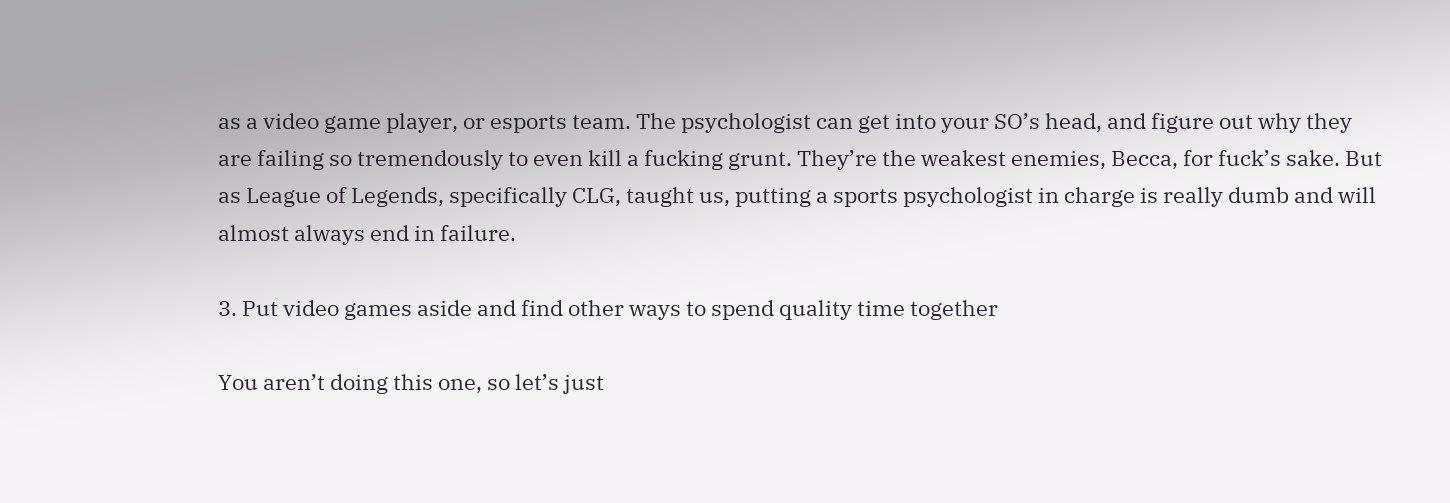as a video game player, or esports team. The psychologist can get into your SO’s head, and figure out why they are failing so tremendously to even kill a fucking grunt. They’re the weakest enemies, Becca, for fuck’s sake. But as League of Legends, specifically CLG, taught us, putting a sports psychologist in charge is really dumb and will almost always end in failure.

3. Put video games aside and find other ways to spend quality time together

You aren’t doing this one, so let’s just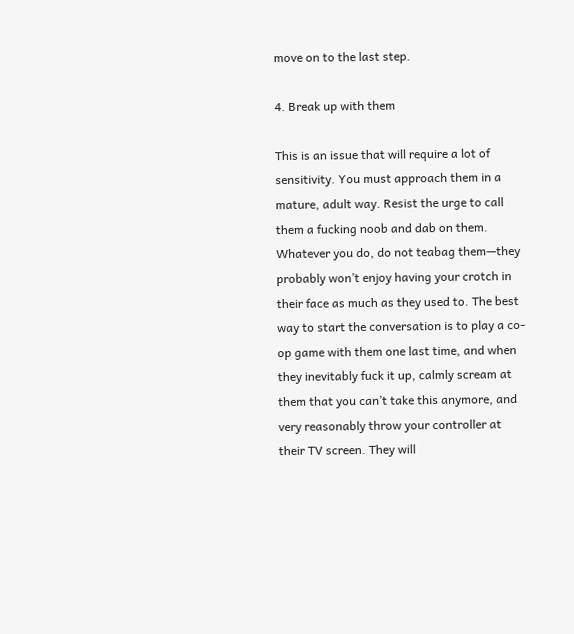move on to the last step.

4. Break up with them

This is an issue that will require a lot of sensitivity. You must approach them in a mature, adult way. Resist the urge to call them a fucking noob and dab on them. Whatever you do, do not teabag them—they probably won’t enjoy having your crotch in their face as much as they used to. The best way to start the conversation is to play a co-op game with them one last time, and when they inevitably fuck it up, calmly scream at them that you can’t take this anymore, and very reasonably throw your controller at their TV screen. They will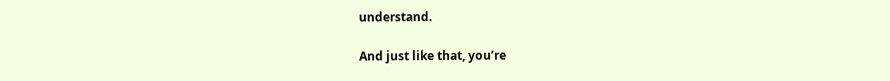understand.

And just like that, you’re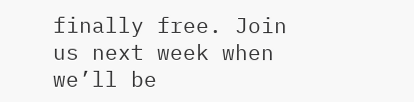finally free. Join us next week when we’ll be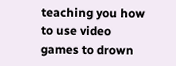teaching you how to use video games to drown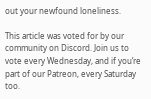out your newfound loneliness.

This article was voted for by our community on Discord. Join us to vote every Wednesday, and if you’re part of our Patreon, every Saturday too.